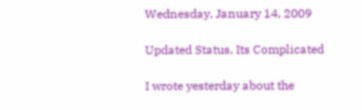Wednesday, January 14, 2009

Updated Status, Its Complicated

I wrote yesterday about the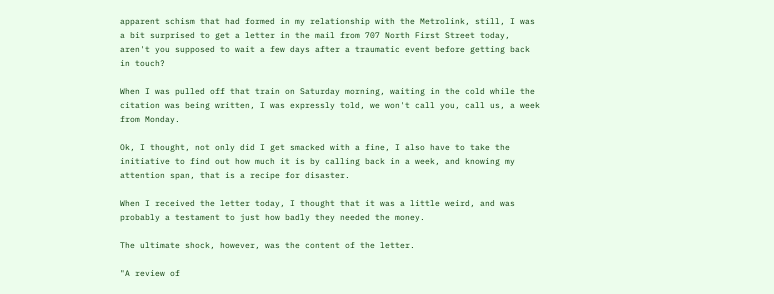apparent schism that had formed in my relationship with the Metrolink, still, I was a bit surprised to get a letter in the mail from 707 North First Street today, aren't you supposed to wait a few days after a traumatic event before getting back in touch?

When I was pulled off that train on Saturday morning, waiting in the cold while the citation was being written, I was expressly told, we won't call you, call us, a week from Monday.

Ok, I thought, not only did I get smacked with a fine, I also have to take the initiative to find out how much it is by calling back in a week, and knowing my attention span, that is a recipe for disaster.

When I received the letter today, I thought that it was a little weird, and was probably a testament to just how badly they needed the money.

The ultimate shock, however, was the content of the letter.

"A review of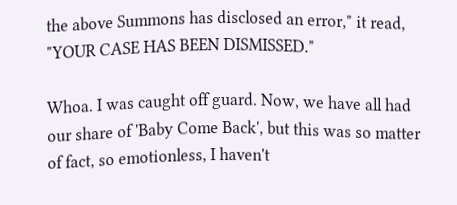the above Summons has disclosed an error," it read, "YOUR CASE HAS BEEN DISMISSED."

Whoa. I was caught off guard. Now, we have all had our share of 'Baby Come Back', but this was so matter of fact, so emotionless, I haven't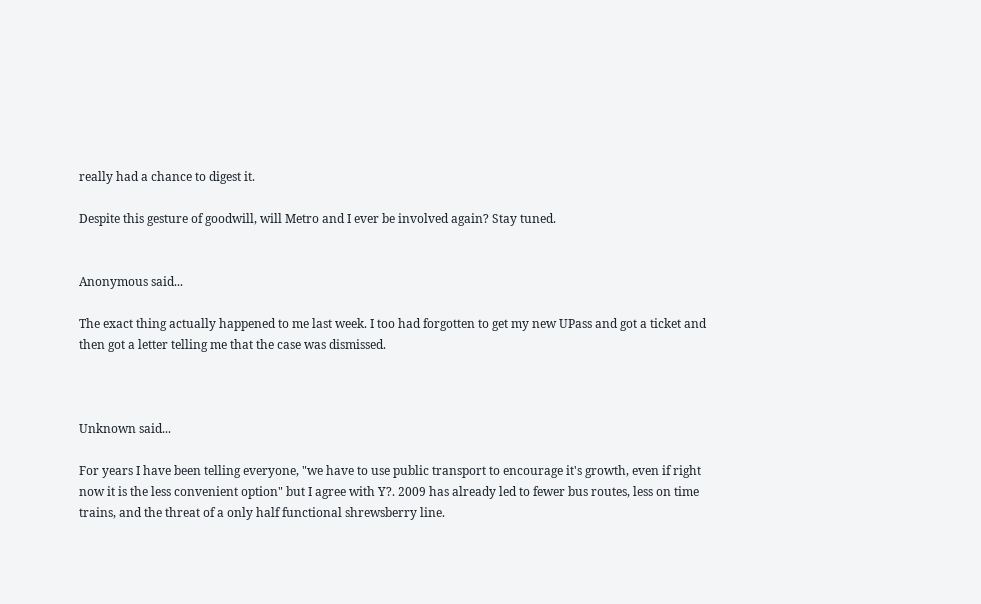really had a chance to digest it.

Despite this gesture of goodwill, will Metro and I ever be involved again? Stay tuned.


Anonymous said...

The exact thing actually happened to me last week. I too had forgotten to get my new UPass and got a ticket and then got a letter telling me that the case was dismissed.



Unknown said...

For years I have been telling everyone, "we have to use public transport to encourage it's growth, even if right now it is the less convenient option" but I agree with Y?. 2009 has already led to fewer bus routes, less on time trains, and the threat of a only half functional shrewsberry line.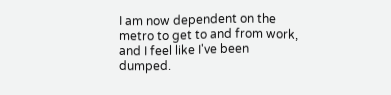I am now dependent on the metro to get to and from work, and I feel like I've been dumped.